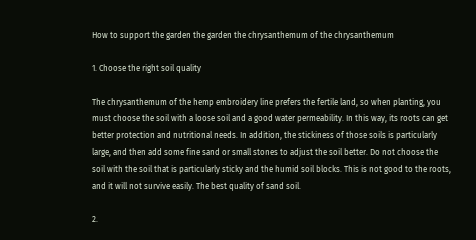How to support the garden the garden the chrysanthemum of the chrysanthemum

1. Choose the right soil quality

The chrysanthemum of the hemp embroidery line prefers the fertile land, so when planting, you must choose the soil with a loose soil and a good water permeability. In this way, its roots can get better protection and nutritional needs. In addition, the stickiness of those soils is particularly large, and then add some fine sand or small stones to adjust the soil better. Do not choose the soil with the soil that is particularly sticky and the humid soil blocks. This is not good to the roots, and it will not survive easily. The best quality of sand soil.

2.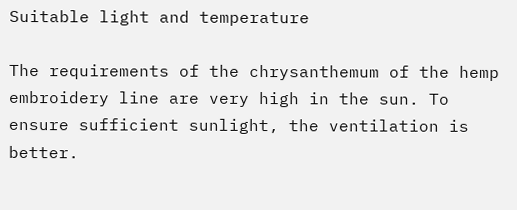Suitable light and temperature

The requirements of the chrysanthemum of the hemp embroidery line are very high in the sun. To ensure sufficient sunlight, the ventilation is better.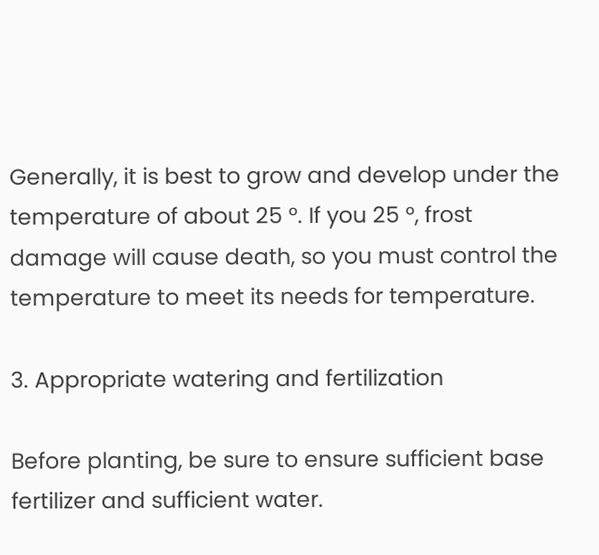Generally, it is best to grow and develop under the temperature of about 25 °. If you 25 °, frost damage will cause death, so you must control the temperature to meet its needs for temperature.

3. Appropriate watering and fertilization

Before planting, be sure to ensure sufficient base fertilizer and sufficient water.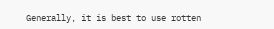Generally, it is best to use rotten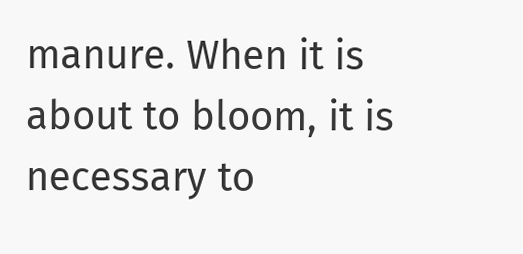manure. When it is about to bloom, it is necessary to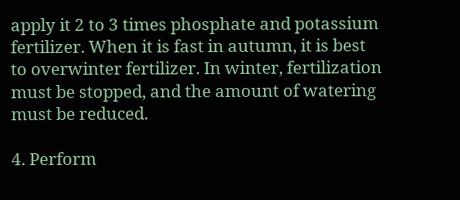apply it 2 to 3 times phosphate and potassium fertilizer. When it is fast in autumn, it is best to overwinter fertilizer. In winter, fertilization must be stopped, and the amount of watering must be reduced.

4. Perform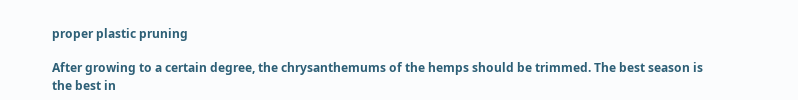proper plastic pruning

After growing to a certain degree, the chrysanthemums of the hemps should be trimmed. The best season is the best in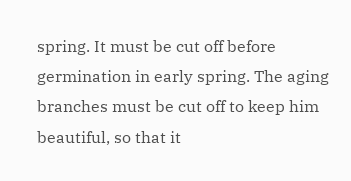spring. It must be cut off before germination in early spring. The aging branches must be cut off to keep him beautiful, so that it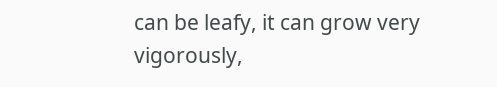can be leafy, it can grow very vigorously,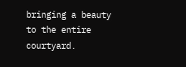bringing a beauty to the entire courtyard.